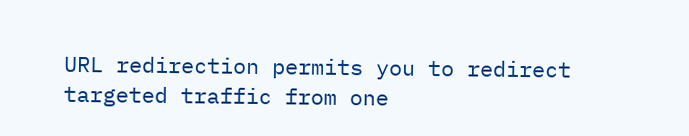URL redirection permits you to redirect targeted traffic from one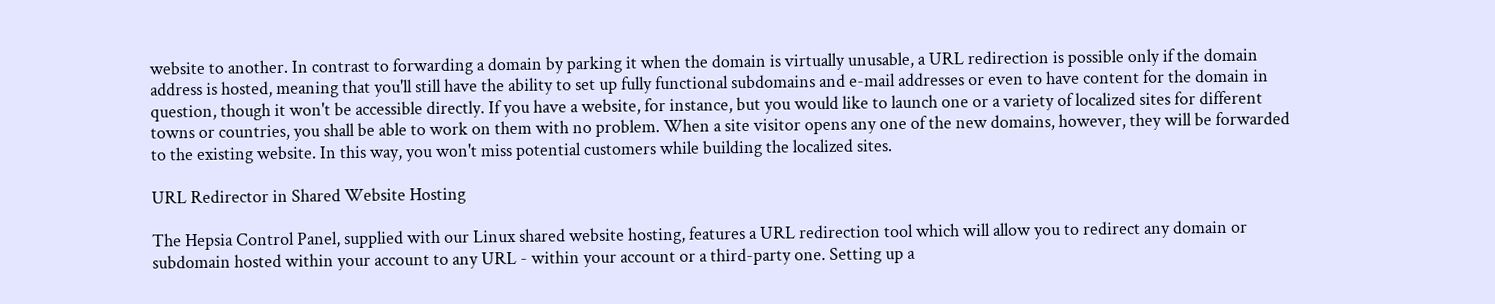website to another. In contrast to forwarding a domain by parking it when the domain is virtually unusable, a URL redirection is possible only if the domain address is hosted, meaning that you'll still have the ability to set up fully functional subdomains and e-mail addresses or even to have content for the domain in question, though it won't be accessible directly. If you have a website, for instance, but you would like to launch one or a variety of localized sites for different towns or countries, you shall be able to work on them with no problem. When a site visitor opens any one of the new domains, however, they will be forwarded to the existing website. In this way, you won't miss potential customers while building the localized sites.

URL Redirector in Shared Website Hosting

The Hepsia Control Panel, supplied with our Linux shared website hosting, features a URL redirection tool which will allow you to redirect any domain or subdomain hosted within your account to any URL - within your account or a third-party one. Setting up a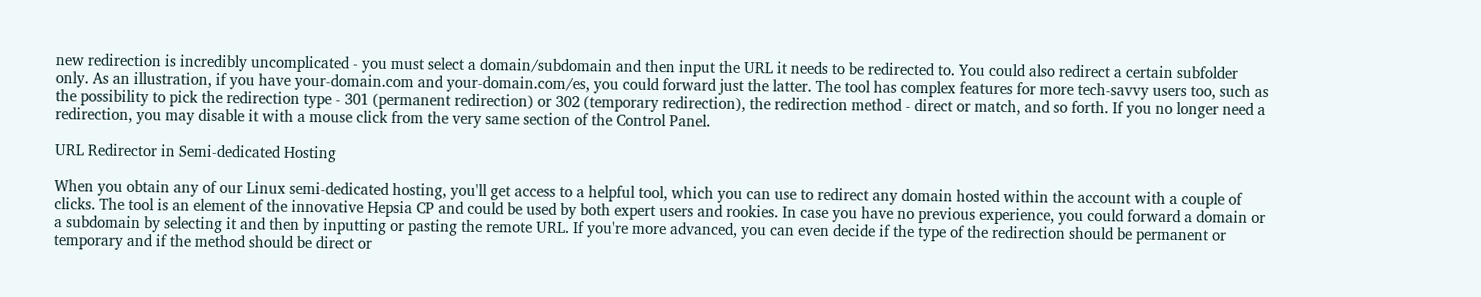new redirection is incredibly uncomplicated - you must select a domain/subdomain and then input the URL it needs to be redirected to. You could also redirect a certain subfolder only. As an illustration, if you have your-domain.com and your-domain.com/es, you could forward just the latter. The tool has complex features for more tech-savvy users too, such as the possibility to pick the redirection type - 301 (permanent redirection) or 302 (temporary redirection), the redirection method - direct or match, and so forth. If you no longer need a redirection, you may disable it with a mouse click from the very same section of the Control Panel.

URL Redirector in Semi-dedicated Hosting

When you obtain any of our Linux semi-dedicated hosting, you'll get access to a helpful tool, which you can use to redirect any domain hosted within the account with a couple of clicks. The tool is an element of the innovative Hepsia CP and could be used by both expert users and rookies. In case you have no previous experience, you could forward a domain or a subdomain by selecting it and then by inputting or pasting the remote URL. If you're more advanced, you can even decide if the type of the redirection should be permanent or temporary and if the method should be direct or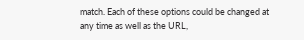match. Each of these options could be changed at any time as well as the URL,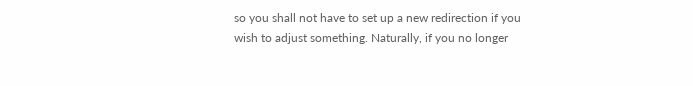so you shall not have to set up a new redirection if you wish to adjust something. Naturally, if you no longer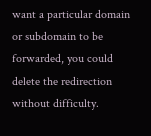want a particular domain or subdomain to be forwarded, you could delete the redirection without difficulty.